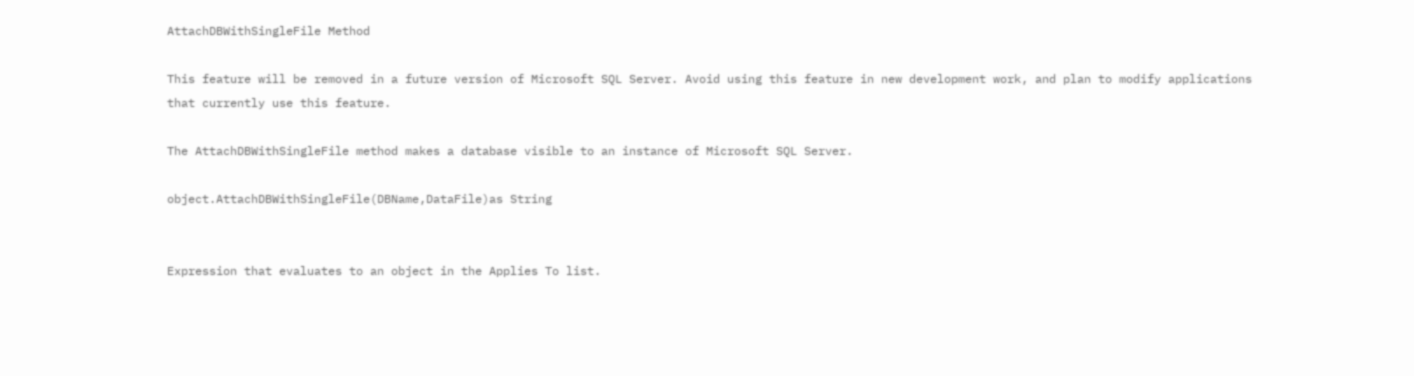AttachDBWithSingleFile Method

This feature will be removed in a future version of Microsoft SQL Server. Avoid using this feature in new development work, and plan to modify applications that currently use this feature.

The AttachDBWithSingleFile method makes a database visible to an instance of Microsoft SQL Server.

object.AttachDBWithSingleFile(DBName,DataFile)as String


Expression that evaluates to an object in the Applies To list.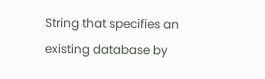String that specifies an existing database by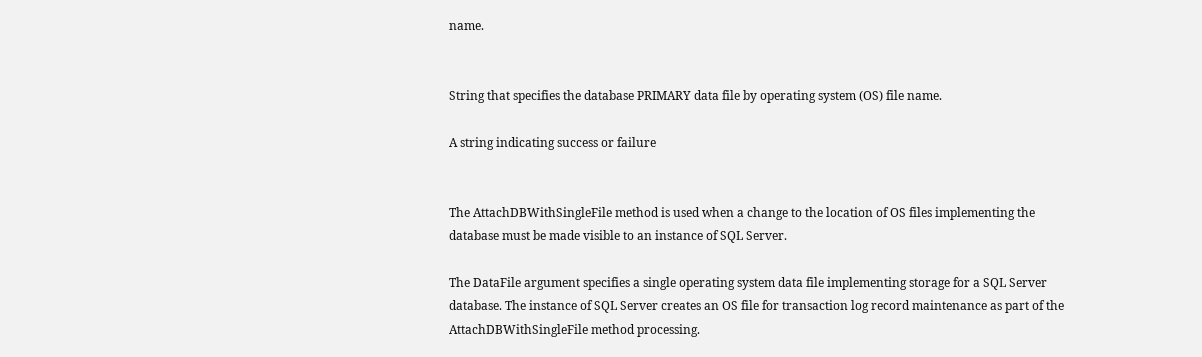name.


String that specifies the database PRIMARY data file by operating system (OS) file name.

A string indicating success or failure


The AttachDBWithSingleFile method is used when a change to the location of OS files implementing the database must be made visible to an instance of SQL Server.

The DataFile argument specifies a single operating system data file implementing storage for a SQL Server database. The instance of SQL Server creates an OS file for transaction log record maintenance as part of the AttachDBWithSingleFile method processing.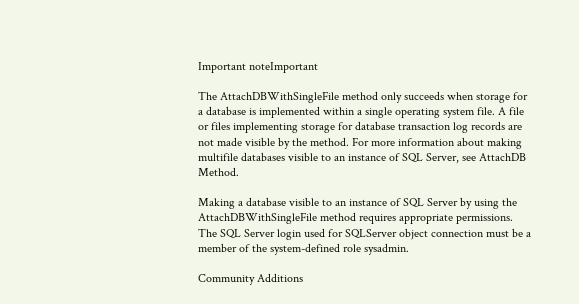Important noteImportant

The AttachDBWithSingleFile method only succeeds when storage for a database is implemented within a single operating system file. A file or files implementing storage for database transaction log records are not made visible by the method. For more information about making multifile databases visible to an instance of SQL Server, see AttachDB Method.

Making a database visible to an instance of SQL Server by using the AttachDBWithSingleFile method requires appropriate permissions. The SQL Server login used for SQLServer object connection must be a member of the system-defined role sysadmin.

Community Additions